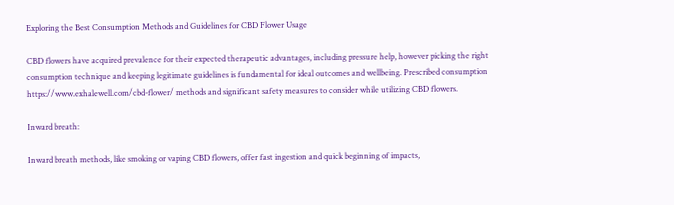Exploring the Best Consumption Methods and Guidelines for CBD Flower Usage

CBD flowers have acquired prevalence for their expected therapeutic advantages, including pressure help, however picking the right consumption technique and keeping legitimate guidelines is fundamental for ideal outcomes and wellbeing. Prescribed consumption  https://www.exhalewell.com/cbd-flower/ methods and significant safety measures to consider while utilizing CBD flowers.

Inward breath:

Inward breath methods, like smoking or vaping CBD flowers, offer fast ingestion and quick beginning of impacts,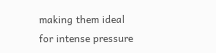making them ideal for intense pressure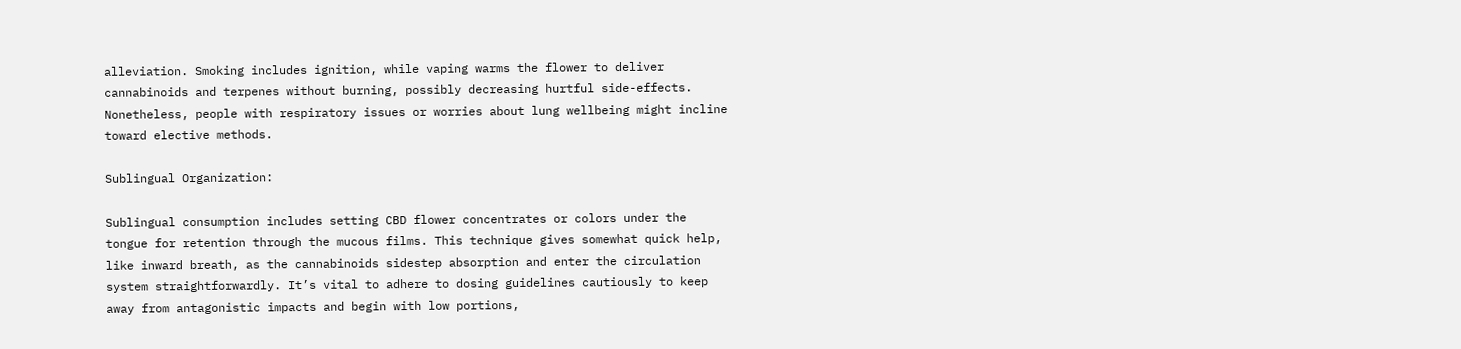alleviation. Smoking includes ignition, while vaping warms the flower to deliver cannabinoids and terpenes without burning, possibly decreasing hurtful side-effects. Nonetheless, people with respiratory issues or worries about lung wellbeing might incline toward elective methods.

Sublingual Organization:

Sublingual consumption includes setting CBD flower concentrates or colors under the tongue for retention through the mucous films. This technique gives somewhat quick help, like inward breath, as the cannabinoids sidestep absorption and enter the circulation system straightforwardly. It’s vital to adhere to dosing guidelines cautiously to keep away from antagonistic impacts and begin with low portions,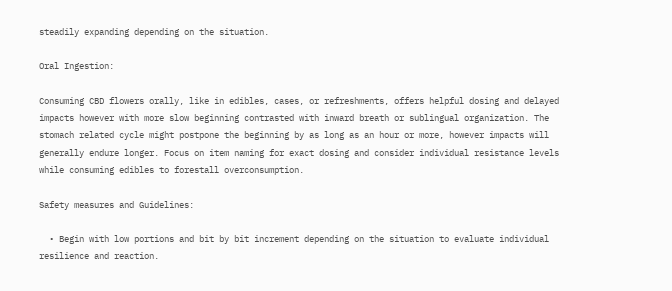steadily expanding depending on the situation.

Oral Ingestion:

Consuming CBD flowers orally, like in edibles, cases, or refreshments, offers helpful dosing and delayed impacts however with more slow beginning contrasted with inward breath or sublingual organization. The stomach related cycle might postpone the beginning by as long as an hour or more, however impacts will generally endure longer. Focus on item naming for exact dosing and consider individual resistance levels while consuming edibles to forestall overconsumption.

Safety measures and Guidelines:

  • Begin with low portions and bit by bit increment depending on the situation to evaluate individual resilience and reaction.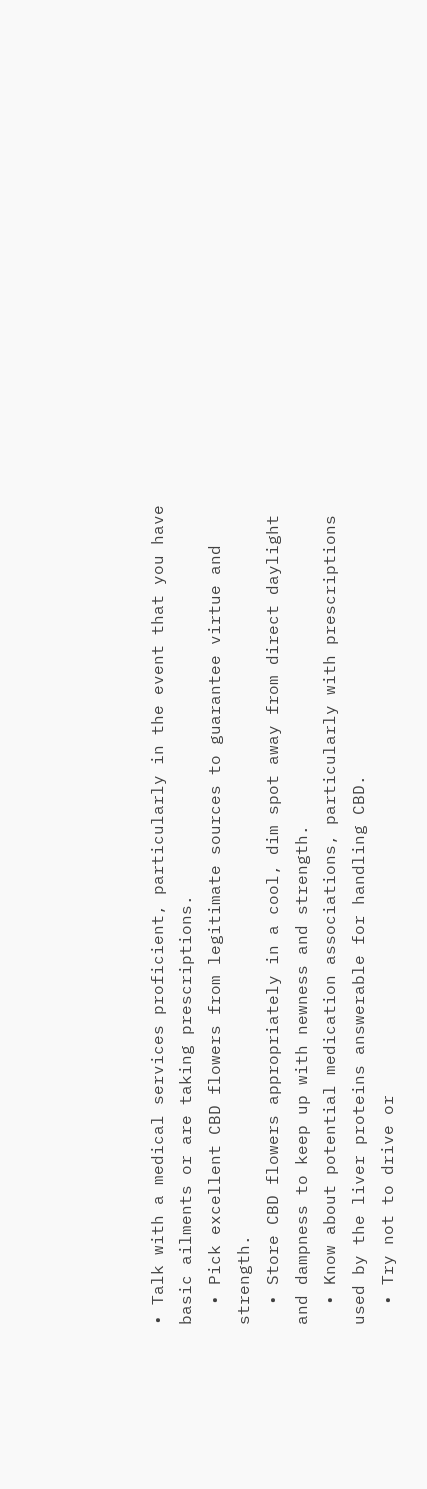• Talk with a medical services proficient, particularly in the event that you have basic ailments or are taking prescriptions.
  • Pick excellent CBD flowers from legitimate sources to guarantee virtue and strength.
  • Store CBD flowers appropriately in a cool, dim spot away from direct daylight and dampness to keep up with newness and strength.
  • Know about potential medication associations, particularly with prescriptions used by the liver proteins answerable for handling CBD.
  • Try not to drive or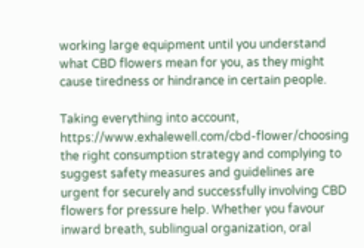working large equipment until you understand what CBD flowers mean for you, as they might cause tiredness or hindrance in certain people.

Taking everything into account, https://www.exhalewell.com/cbd-flower/choosing the right consumption strategy and complying to suggest safety measures and guidelines are urgent for securely and successfully involving CBD flowers for pressure help. Whether you favour inward breath, sublingual organization, oral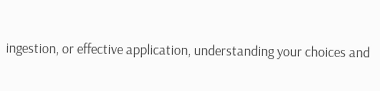ingestion, or effective application, understanding your choices and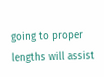going to proper lengths will assist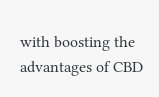with boosting the advantages of CBD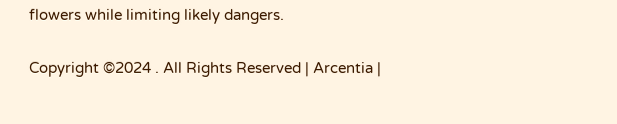flowers while limiting likely dangers.

Copyright ©2024 . All Rights Reserved | Arcentia |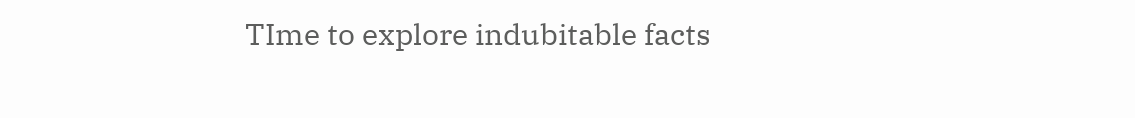TIme to explore indubitable facts